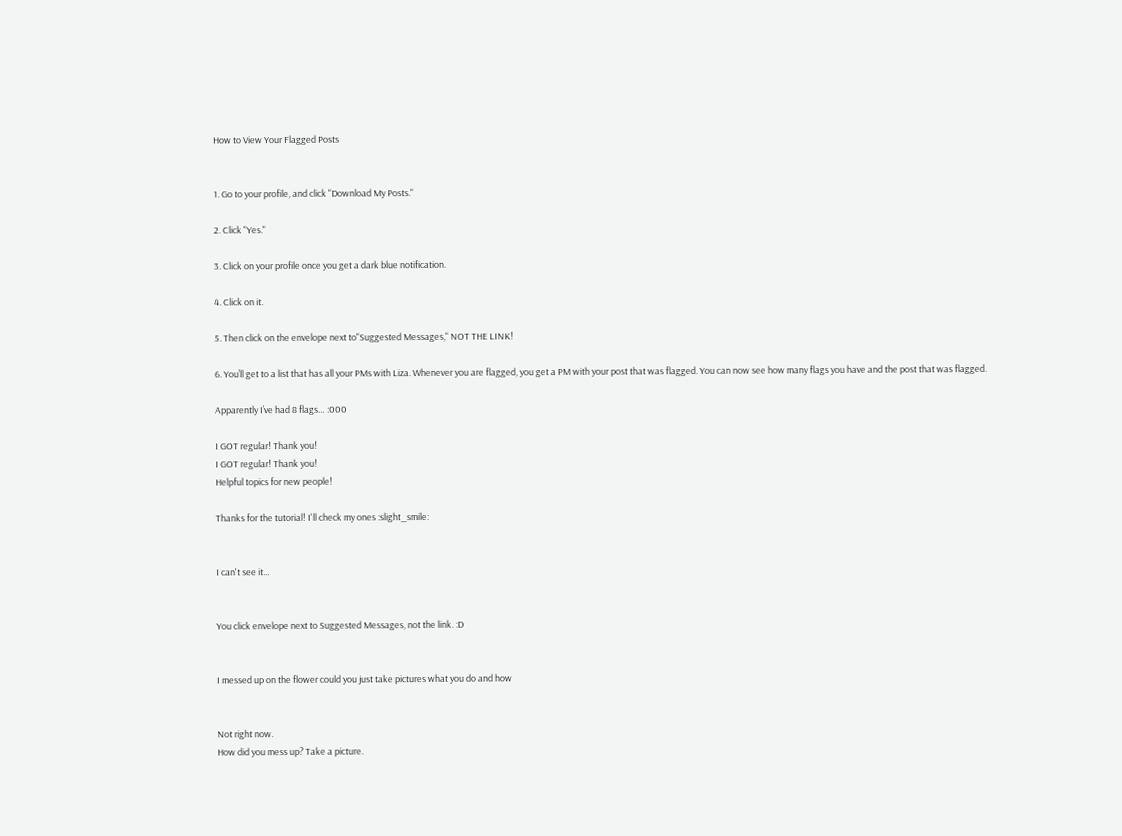How to View Your Flagged Posts


1. Go to your profile, and click "Download My Posts."

2. Click "Yes."

3. Click on your profile once you get a dark blue notification.

4. Click on it.

5. Then click on the envelope next to"Suggested Messages," NOT THE LINK!

6. You’ll get to a list that has all your PMs with Liza. Whenever you are flagged, you get a PM with your post that was flagged. You can now see how many flags you have and the post that was flagged.

Apparently I’ve had 8 flags… :000

I GOT regular! Thank you!
I GOT regular! Thank you!
Helpful topics for new people!

Thanks for the tutorial! I'll check my ones :slight_smile:


I can't see it...


You click envelope next to Suggested Messages, not the link. :D


I messed up on the flower could you just take pictures what you do and how


Not right now.
How did you mess up? Take a picture.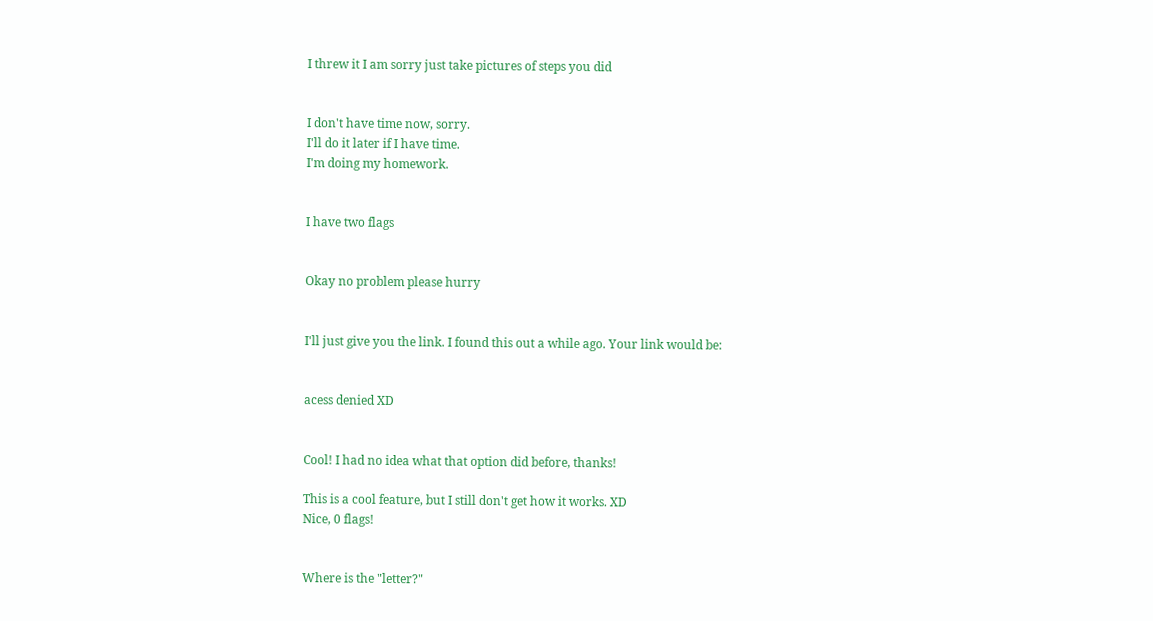I threw it I am sorry just take pictures of steps you did


I don't have time now, sorry.
I'll do it later if I have time.
I'm doing my homework.


I have two flags


Okay no problem please hurry


I'll just give you the link. I found this out a while ago. Your link would be:


acess denied XD


Cool! I had no idea what that option did before, thanks!

This is a cool feature, but I still don't get how it works. XD
Nice, 0 flags!


Where is the "letter?"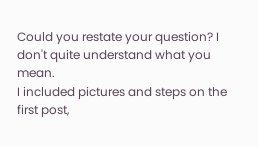Could you restate your question? I don't quite understand what you mean.
I included pictures and steps on the first post,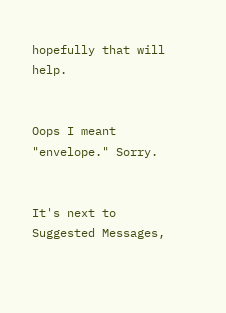hopefully that will help.


Oops I meant "envelope." Sorry.


It's next to Suggested Messages,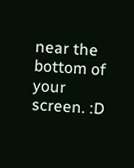near the bottom of your screen. :D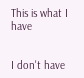This is what I have


I don't have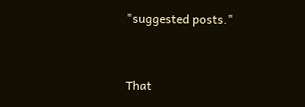"suggested posts."


That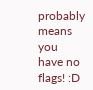probably means you have no flags! :D